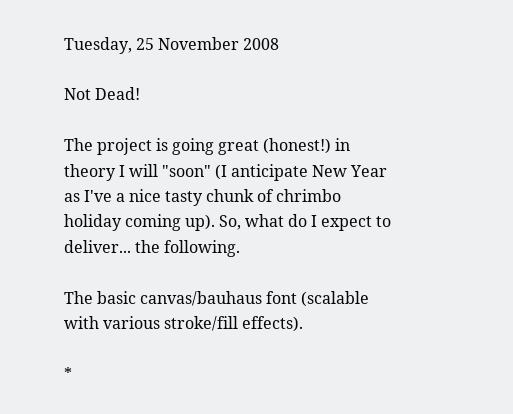Tuesday, 25 November 2008

Not Dead!

The project is going great (honest!) in theory I will "soon" (I anticipate New Year as I've a nice tasty chunk of chrimbo holiday coming up). So, what do I expect to deliver... the following.

The basic canvas/bauhaus font (scalable with various stroke/fill effects).

*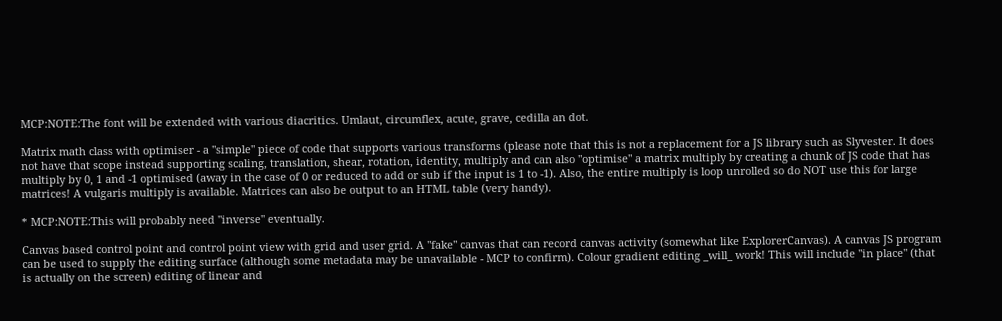MCP:NOTE:The font will be extended with various diacritics. Umlaut, circumflex, acute, grave, cedilla an dot.

Matrix math class with optimiser - a "simple" piece of code that supports various transforms (please note that this is not a replacement for a JS library such as Slyvester. It does not have that scope instead supporting scaling, translation, shear, rotation, identity, multiply and can also "optimise" a matrix multiply by creating a chunk of JS code that has multiply by 0, 1 and -1 optimised (away in the case of 0 or reduced to add or sub if the input is 1 to -1). Also, the entire multiply is loop unrolled so do NOT use this for large matrices! A vulgaris multiply is available. Matrices can also be output to an HTML table (very handy).

* MCP:NOTE:This will probably need "inverse" eventually.

Canvas based control point and control point view with grid and user grid. A "fake" canvas that can record canvas activity (somewhat like ExplorerCanvas). A canvas JS program can be used to supply the editing surface (although some metadata may be unavailable - MCP to confirm). Colour gradient editing _will_ work! This will include "in place" (that is actually on the screen) editing of linear and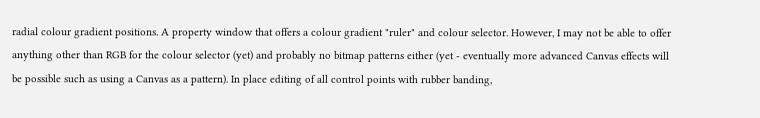radial colour gradient positions. A property window that offers a colour gradient "ruler" and colour selector. However, I may not be able to offer anything other than RGB for the colour selector (yet) and probably no bitmap patterns either (yet - eventually more advanced Canvas effects will be possible such as using a Canvas as a pattern). In place editing of all control points with rubber banding,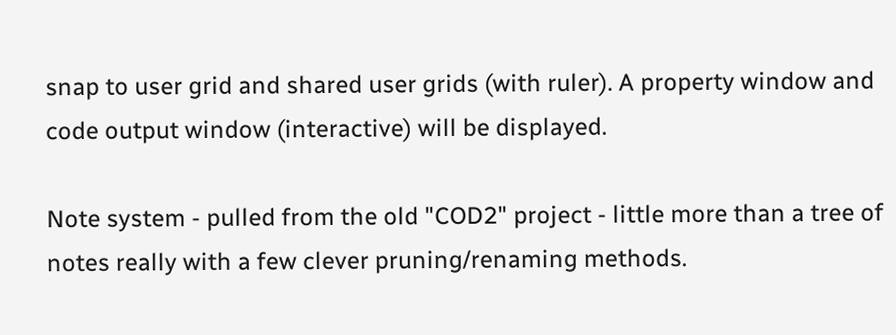snap to user grid and shared user grids (with ruler). A property window and code output window (interactive) will be displayed.

Note system - pulled from the old "COD2" project - little more than a tree of notes really with a few clever pruning/renaming methods.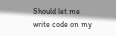Should let me write code on my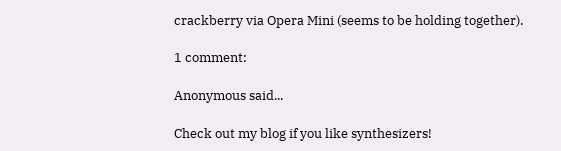crackberry via Opera Mini (seems to be holding together).

1 comment:

Anonymous said...

Check out my blog if you like synthesizers!